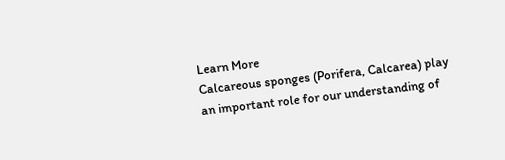Learn More
Calcareous sponges (Porifera, Calcarea) play an important role for our understanding of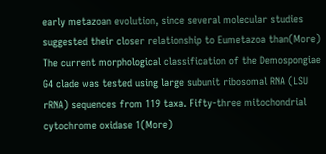early metazoan evolution, since several molecular studies suggested their closer relationship to Eumetazoa than(More)
The current morphological classification of the Demospongiae G4 clade was tested using large subunit ribosomal RNA (LSU rRNA) sequences from 119 taxa. Fifty-three mitochondrial cytochrome oxidase 1(More)